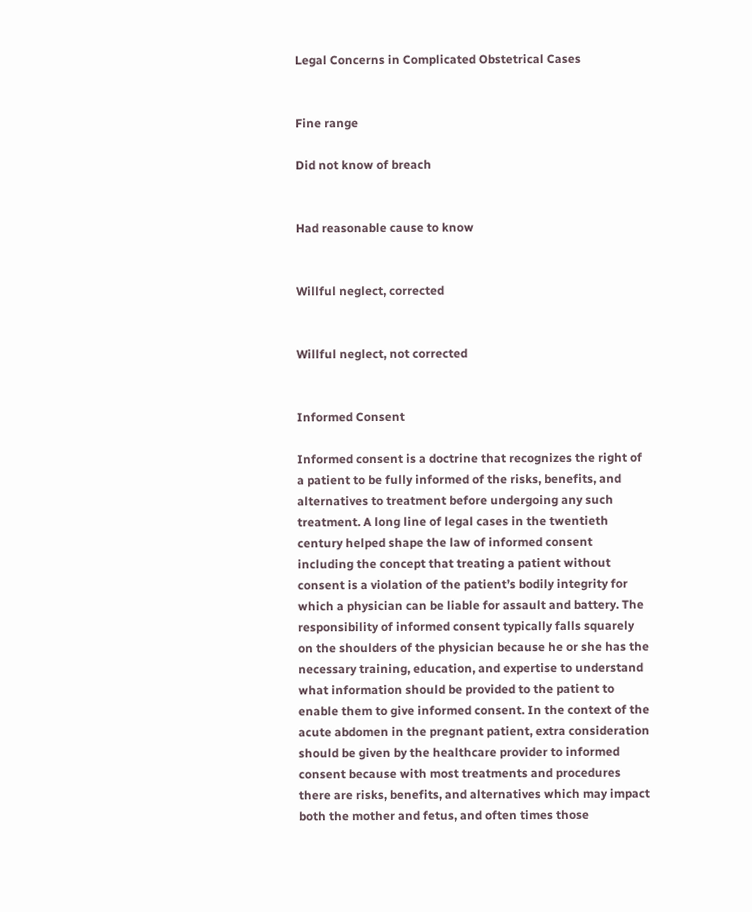Legal Concerns in Complicated Obstetrical Cases


Fine range

Did not know of breach


Had reasonable cause to know


Willful neglect, corrected


Willful neglect, not corrected


Informed Consent

Informed consent is a doctrine that recognizes the right of a patient to be fully informed of the risks, benefits, and alternatives to treatment before undergoing any such treatment. A long line of legal cases in the twentieth century helped shape the law of informed consent including the concept that treating a patient without consent is a violation of the patient’s bodily integrity for which a physician can be liable for assault and battery. The responsibility of informed consent typically falls squarely on the shoulders of the physician because he or she has the necessary training, education, and expertise to understand what information should be provided to the patient to enable them to give informed consent. In the context of the acute abdomen in the pregnant patient, extra consideration should be given by the healthcare provider to informed consent because with most treatments and procedures there are risks, benefits, and alternatives which may impact both the mother and fetus, and often times those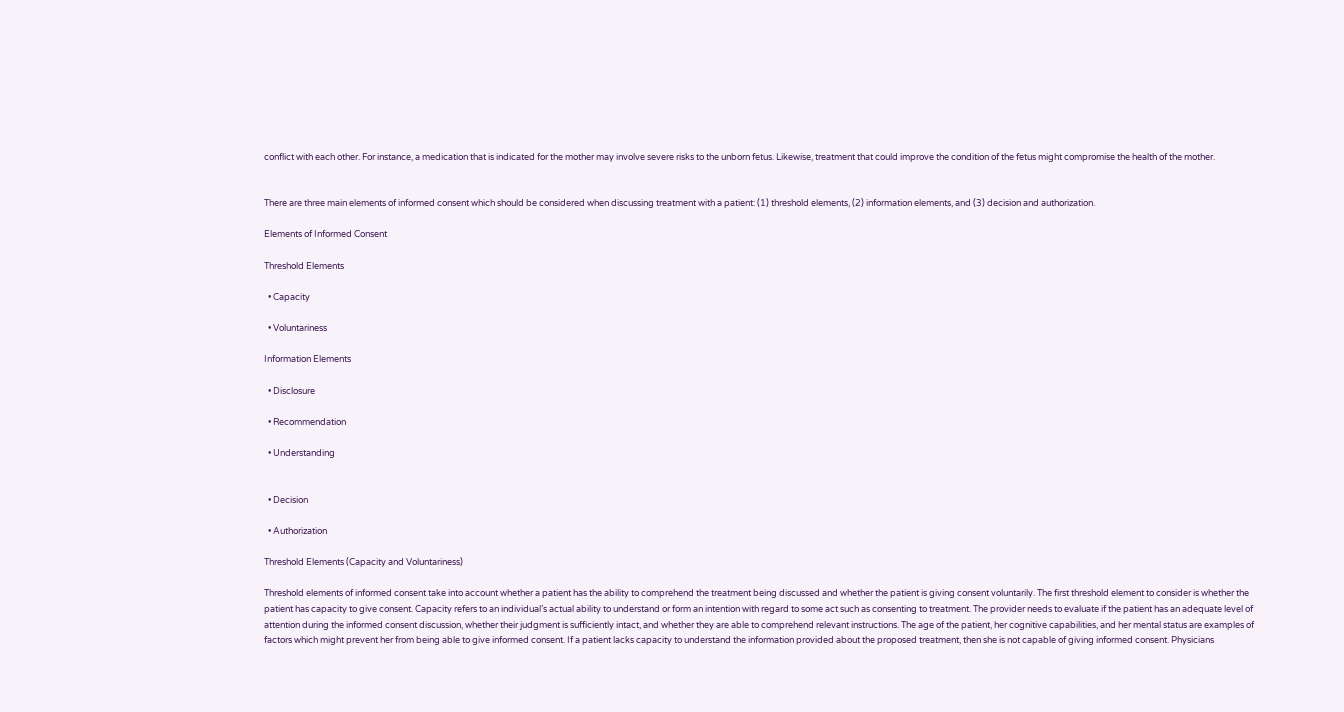conflict with each other. For instance, a medication that is indicated for the mother may involve severe risks to the unborn fetus. Likewise, treatment that could improve the condition of the fetus might compromise the health of the mother.


There are three main elements of informed consent which should be considered when discussing treatment with a patient: (1) threshold elements, (2) information elements, and (3) decision and authorization.

Elements of Informed Consent

Threshold Elements

  • Capacity

  • Voluntariness

Information Elements

  • Disclosure

  • Recommendation

  • Understanding


  • Decision

  • Authorization

Threshold Elements (Capacity and Voluntariness)

Threshold elements of informed consent take into account whether a patient has the ability to comprehend the treatment being discussed and whether the patient is giving consent voluntarily. The first threshold element to consider is whether the patient has capacity to give consent. Capacity refers to an individual’s actual ability to understand or form an intention with regard to some act such as consenting to treatment. The provider needs to evaluate if the patient has an adequate level of attention during the informed consent discussion, whether their judgment is sufficiently intact, and whether they are able to comprehend relevant instructions. The age of the patient, her cognitive capabilities, and her mental status are examples of factors which might prevent her from being able to give informed consent. If a patient lacks capacity to understand the information provided about the proposed treatment, then she is not capable of giving informed consent. Physicians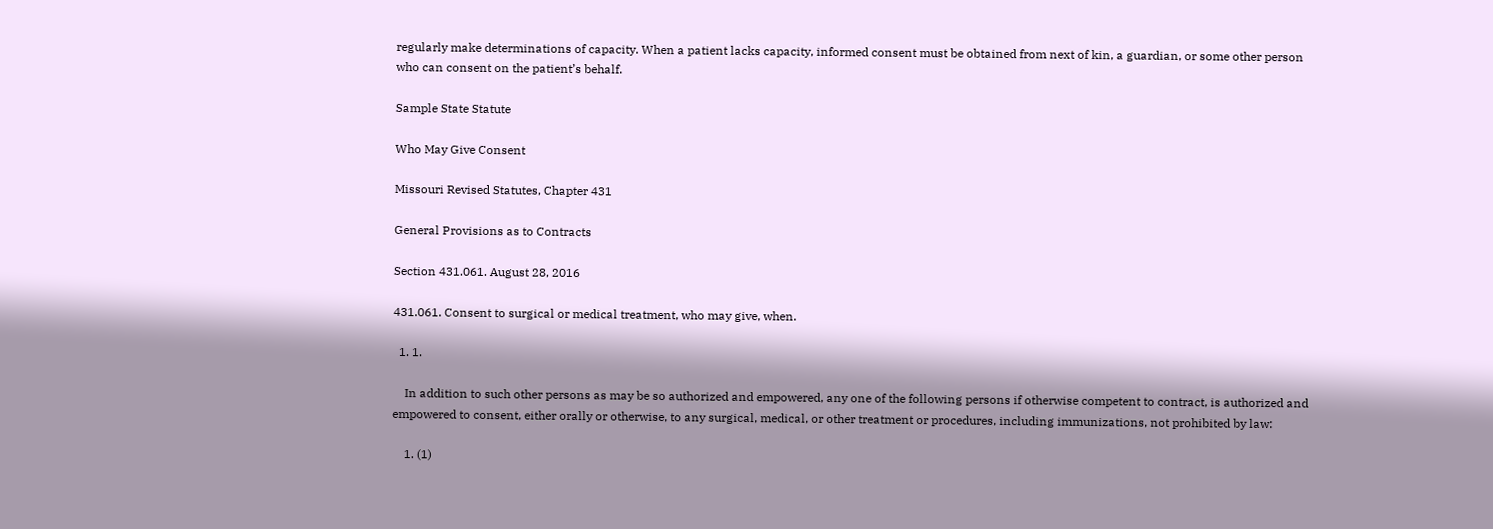regularly make determinations of capacity. When a patient lacks capacity, informed consent must be obtained from next of kin, a guardian, or some other person who can consent on the patient’s behalf.

Sample State Statute

Who May Give Consent

Missouri Revised Statutes, Chapter 431

General Provisions as to Contracts

Section 431.061. August 28, 2016

431.061. Consent to surgical or medical treatment, who may give, when.

  1. 1.

    In addition to such other persons as may be so authorized and empowered, any one of the following persons if otherwise competent to contract, is authorized and empowered to consent, either orally or otherwise, to any surgical, medical, or other treatment or procedures, including immunizations, not prohibited by law:

    1. (1)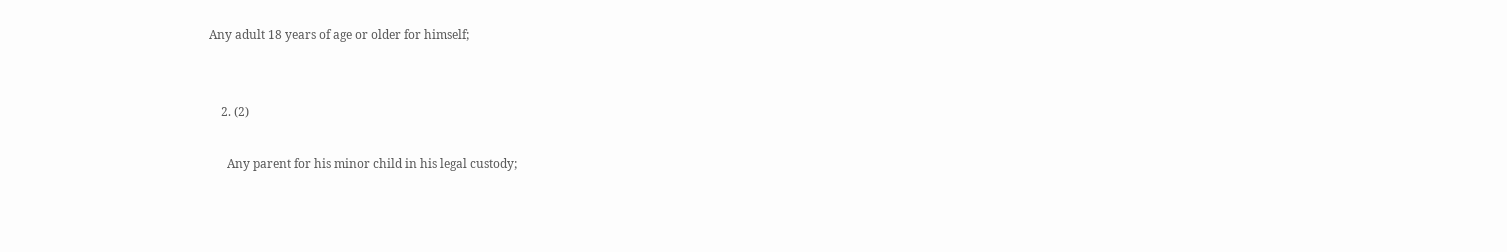Any adult 18 years of age or older for himself;


    2. (2)

      Any parent for his minor child in his legal custody;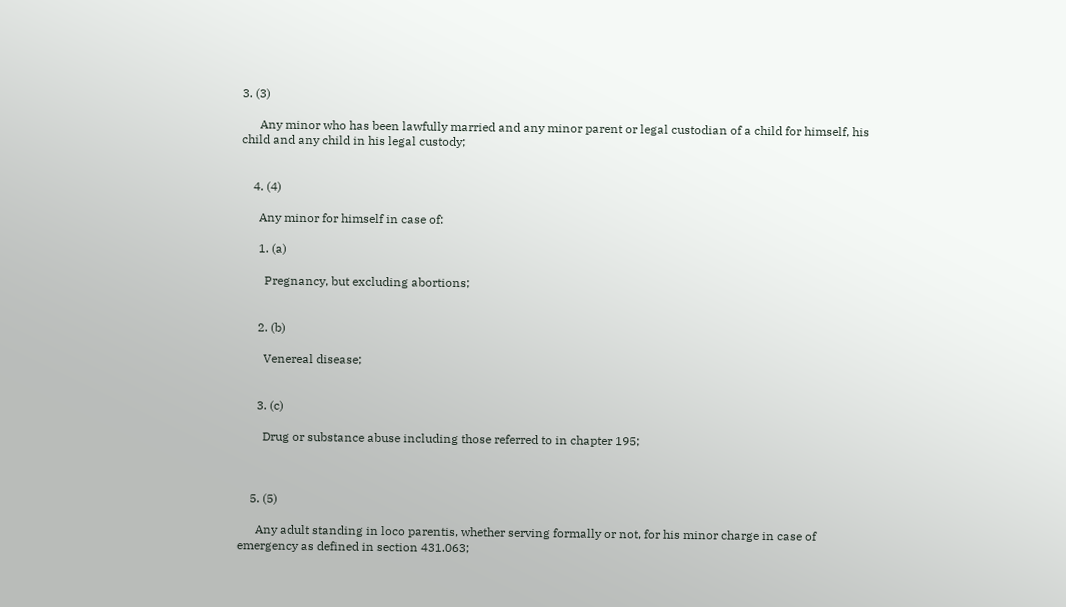3. (3)

      Any minor who has been lawfully married and any minor parent or legal custodian of a child for himself, his child and any child in his legal custody;


    4. (4)

      Any minor for himself in case of:

      1. (a)

        Pregnancy, but excluding abortions;


      2. (b)

        Venereal disease;


      3. (c)

        Drug or substance abuse including those referred to in chapter 195;



    5. (5)

      Any adult standing in loco parentis, whether serving formally or not, for his minor charge in case of emergency as defined in section 431.063;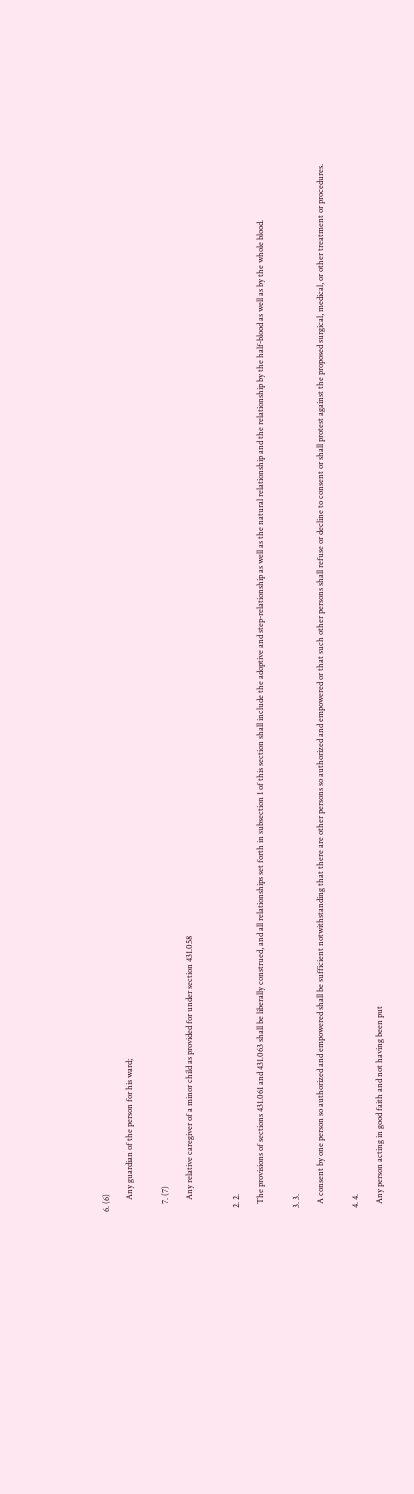6. (6)

      Any guardian of the person for his ward;


    7. (7)

      Any relative caregiver of a minor child as provided for under section 431.058



  2. 2.

    The provisions of sections 431.061 and 431.063 shall be liberally construed, and all relationships set forth in subsection 1 of this section shall include the adoptive and step-relationship as well as the natural relationship and the relationship by the half-blood as well as by the whole blood.


  3. 3.

    A consent by one person so authorized and empowered shall be sufficient notwithstanding that there are other persons so authorized and empowered or that such other persons shall refuse or decline to consent or shall protest against the proposed surgical, medical, or other treatment or procedures.


  4. 4.

    Any person acting in good faith and not having been put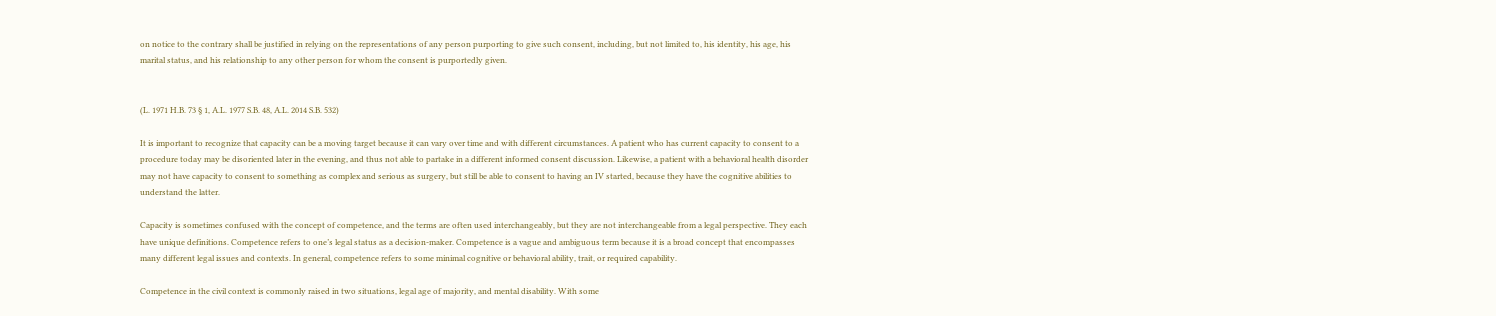on notice to the contrary shall be justified in relying on the representations of any person purporting to give such consent, including, but not limited to, his identity, his age, his marital status, and his relationship to any other person for whom the consent is purportedly given.


(L. 1971 H.B. 73 § 1, A.L. 1977 S.B. 48, A.L. 2014 S.B. 532)

It is important to recognize that capacity can be a moving target because it can vary over time and with different circumstances. A patient who has current capacity to consent to a procedure today may be disoriented later in the evening, and thus not able to partake in a different informed consent discussion. Likewise, a patient with a behavioral health disorder may not have capacity to consent to something as complex and serious as surgery, but still be able to consent to having an IV started, because they have the cognitive abilities to understand the latter.

Capacity is sometimes confused with the concept of competence, and the terms are often used interchangeably, but they are not interchangeable from a legal perspective. They each have unique definitions. Competence refers to one’s legal status as a decision-maker. Competence is a vague and ambiguous term because it is a broad concept that encompasses many different legal issues and contexts. In general, competence refers to some minimal cognitive or behavioral ability, trait, or required capability.

Competence in the civil context is commonly raised in two situations, legal age of majority, and mental disability. With some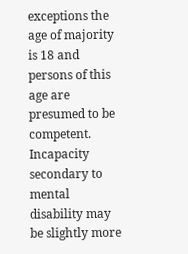exceptions the age of majority is 18 and persons of this age are presumed to be competent. Incapacity secondary to mental disability may be slightly more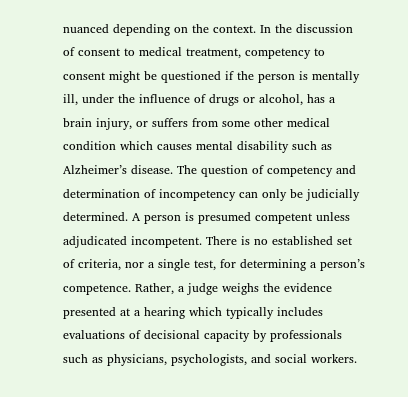nuanced depending on the context. In the discussion of consent to medical treatment, competency to consent might be questioned if the person is mentally ill, under the influence of drugs or alcohol, has a brain injury, or suffers from some other medical condition which causes mental disability such as Alzheimer’s disease. The question of competency and determination of incompetency can only be judicially determined. A person is presumed competent unless adjudicated incompetent. There is no established set of criteria, nor a single test, for determining a person’s competence. Rather, a judge weighs the evidence presented at a hearing which typically includes evaluations of decisional capacity by professionals such as physicians, psychologists, and social workers.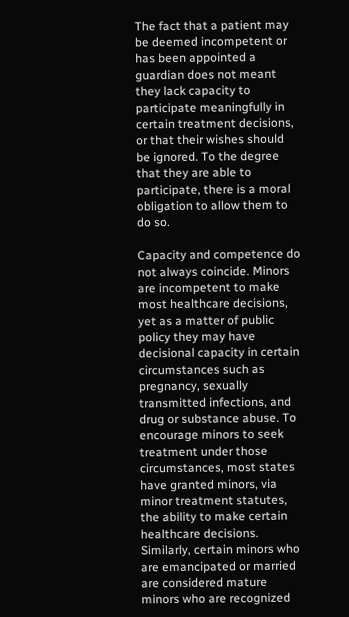The fact that a patient may be deemed incompetent or has been appointed a guardian does not meant they lack capacity to participate meaningfully in certain treatment decisions, or that their wishes should be ignored. To the degree that they are able to participate, there is a moral obligation to allow them to do so.

Capacity and competence do not always coincide. Minors are incompetent to make most healthcare decisions, yet as a matter of public policy they may have decisional capacity in certain circumstances such as pregnancy, sexually transmitted infections, and drug or substance abuse. To encourage minors to seek treatment under those circumstances, most states have granted minors, via minor treatment statutes, the ability to make certain healthcare decisions. Similarly, certain minors who are emancipated or married are considered mature minors who are recognized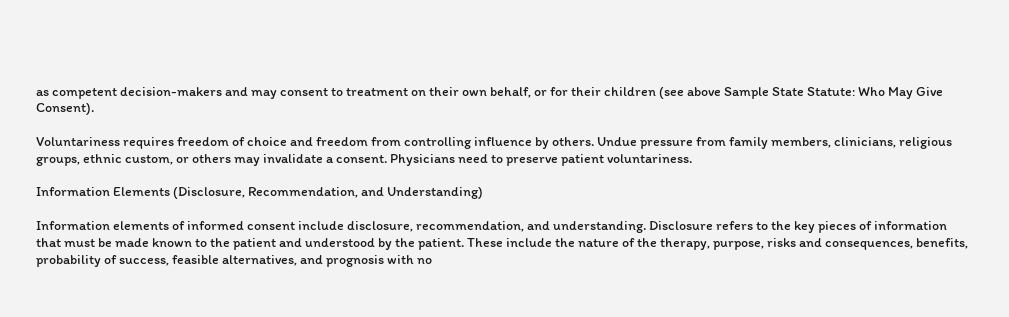as competent decision-makers and may consent to treatment on their own behalf, or for their children (see above Sample State Statute: Who May Give Consent).

Voluntariness requires freedom of choice and freedom from controlling influence by others. Undue pressure from family members, clinicians, religious groups, ethnic custom, or others may invalidate a consent. Physicians need to preserve patient voluntariness.

Information Elements (Disclosure, Recommendation, and Understanding)

Information elements of informed consent include disclosure, recommendation, and understanding. Disclosure refers to the key pieces of information that must be made known to the patient and understood by the patient. These include the nature of the therapy, purpose, risks and consequences, benefits, probability of success, feasible alternatives, and prognosis with no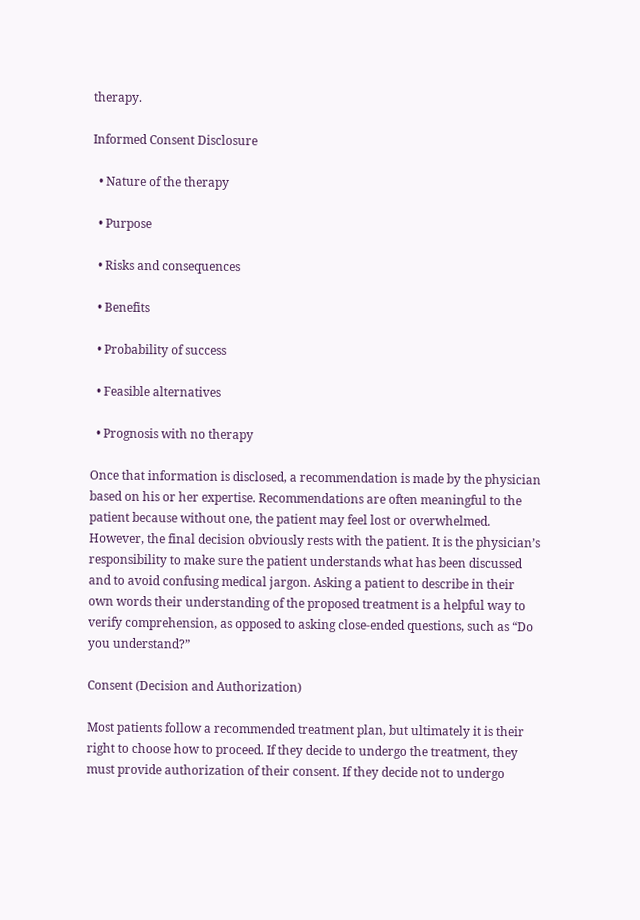therapy.

Informed Consent Disclosure

  • Nature of the therapy

  • Purpose

  • Risks and consequences

  • Benefits

  • Probability of success

  • Feasible alternatives

  • Prognosis with no therapy

Once that information is disclosed, a recommendation is made by the physician based on his or her expertise. Recommendations are often meaningful to the patient because without one, the patient may feel lost or overwhelmed. However, the final decision obviously rests with the patient. It is the physician’s responsibility to make sure the patient understands what has been discussed and to avoid confusing medical jargon. Asking a patient to describe in their own words their understanding of the proposed treatment is a helpful way to verify comprehension, as opposed to asking close-ended questions, such as “Do you understand?”

Consent (Decision and Authorization)

Most patients follow a recommended treatment plan, but ultimately it is their right to choose how to proceed. If they decide to undergo the treatment, they must provide authorization of their consent. If they decide not to undergo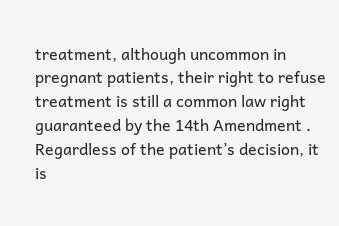treatment, although uncommon in pregnant patients, their right to refuse treatment is still a common law right guaranteed by the 14th Amendment . Regardless of the patient’s decision, it is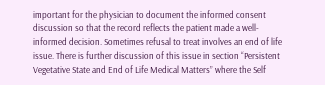important for the physician to document the informed consent discussion so that the record reflects the patient made a well-informed decision. Sometimes refusal to treat involves an end of life issue. There is further discussion of this issue in section “Persistent Vegetative State and End of Life Medical Matters” where the Self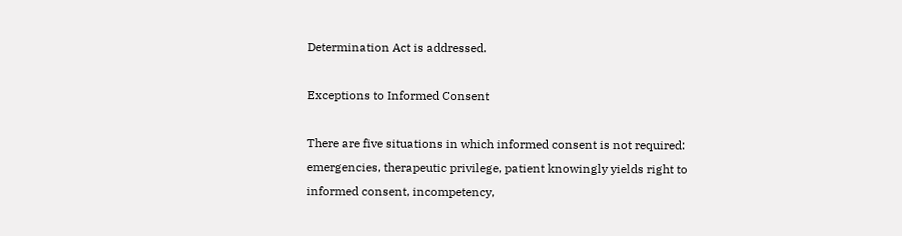Determination Act is addressed.

Exceptions to Informed Consent

There are five situations in which informed consent is not required: emergencies, therapeutic privilege, patient knowingly yields right to informed consent, incompetency,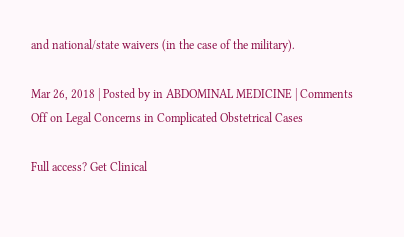and national/state waivers (in the case of the military).

Mar 26, 2018 | Posted by in ABDOMINAL MEDICINE | Comments Off on Legal Concerns in Complicated Obstetrical Cases

Full access? Get Clinical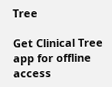Tree

Get Clinical Tree app for offline access